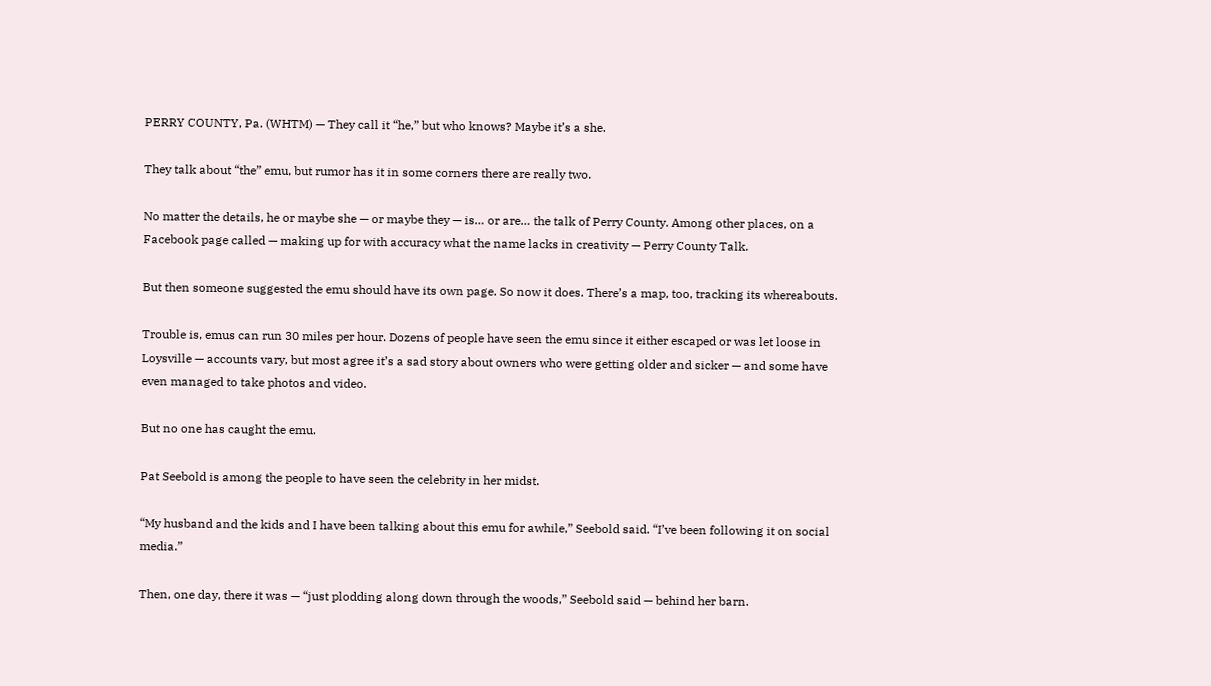PERRY COUNTY, Pa. (WHTM) — They call it “he,” but who knows? Maybe it’s a she.

They talk about “the” emu, but rumor has it in some corners there are really two.

No matter the details, he or maybe she — or maybe they — is… or are… the talk of Perry County. Among other places, on a Facebook page called — making up for with accuracy what the name lacks in creativity — Perry County Talk.

But then someone suggested the emu should have its own page. So now it does. There’s a map, too, tracking its whereabouts.

Trouble is, emus can run 30 miles per hour. Dozens of people have seen the emu since it either escaped or was let loose in Loysville — accounts vary, but most agree it’s a sad story about owners who were getting older and sicker — and some have even managed to take photos and video.

But no one has caught the emu.

Pat Seebold is among the people to have seen the celebrity in her midst.

“My husband and the kids and I have been talking about this emu for awhile,” Seebold said. “I’ve been following it on social media.”

Then, one day, there it was — “just plodding along down through the woods,” Seebold said — behind her barn.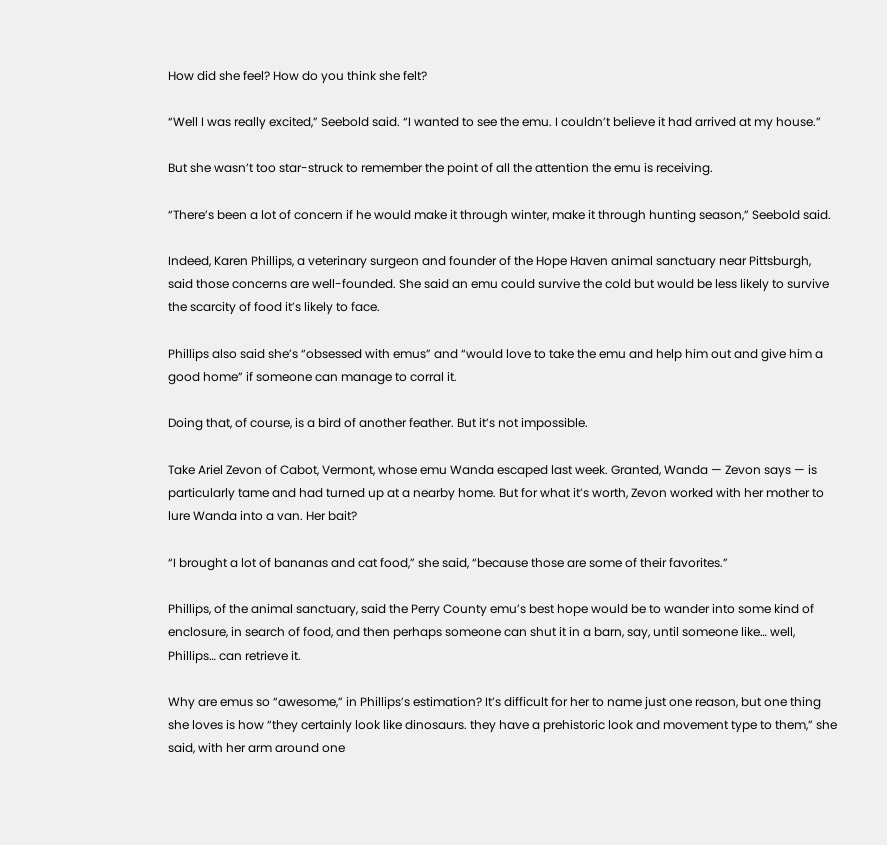How did she feel? How do you think she felt?

“Well I was really excited,” Seebold said. “I wanted to see the emu. I couldn’t believe it had arrived at my house.”

But she wasn’t too star-struck to remember the point of all the attention the emu is receiving.

“There’s been a lot of concern if he would make it through winter, make it through hunting season,” Seebold said.

Indeed, Karen Phillips, a veterinary surgeon and founder of the Hope Haven animal sanctuary near Pittsburgh, said those concerns are well-founded. She said an emu could survive the cold but would be less likely to survive the scarcity of food it’s likely to face.

Phillips also said she’s “obsessed with emus” and “would love to take the emu and help him out and give him a good home” if someone can manage to corral it.

Doing that, of course, is a bird of another feather. But it’s not impossible.

Take Ariel Zevon of Cabot, Vermont, whose emu Wanda escaped last week. Granted, Wanda — Zevon says — is particularly tame and had turned up at a nearby home. But for what it’s worth, Zevon worked with her mother to lure Wanda into a van. Her bait?

“I brought a lot of bananas and cat food,” she said, “because those are some of their favorites.”

Phillips, of the animal sanctuary, said the Perry County emu’s best hope would be to wander into some kind of enclosure, in search of food, and then perhaps someone can shut it in a barn, say, until someone like… well, Phillips… can retrieve it.

Why are emus so “awesome,” in Phillips’s estimation? It’s difficult for her to name just one reason, but one thing she loves is how “they certainly look like dinosaurs. they have a prehistoric look and movement type to them,” she said, with her arm around one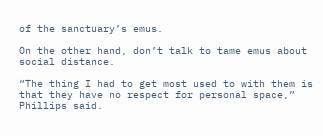of the sanctuary’s emus.

On the other hand, don’t talk to tame emus about social distance.

“The thing I had to get most used to with them is that they have no respect for personal space,” Phillips said.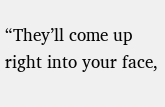“They’ll come up right into your face,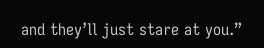and they’ll just stare at you.”